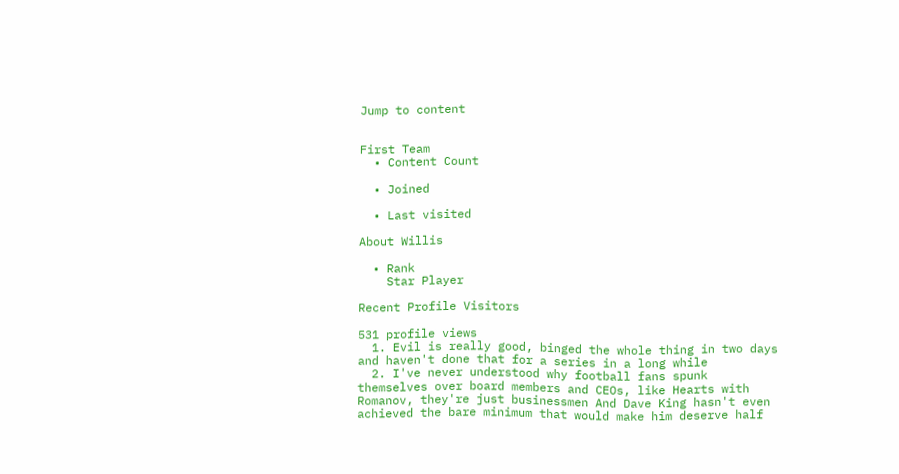Jump to content


First Team
  • Content Count

  • Joined

  • Last visited

About Willis

  • Rank
    Star Player

Recent Profile Visitors

531 profile views
  1. Evil is really good, binged the whole thing in two days and haven't done that for a series in a long while
  2. I've never understood why football fans spunk themselves over board members and CEOs, like Hearts with Romanov, they're just businessmen And Dave King hasn't even achieved the bare minimum that would make him deserve half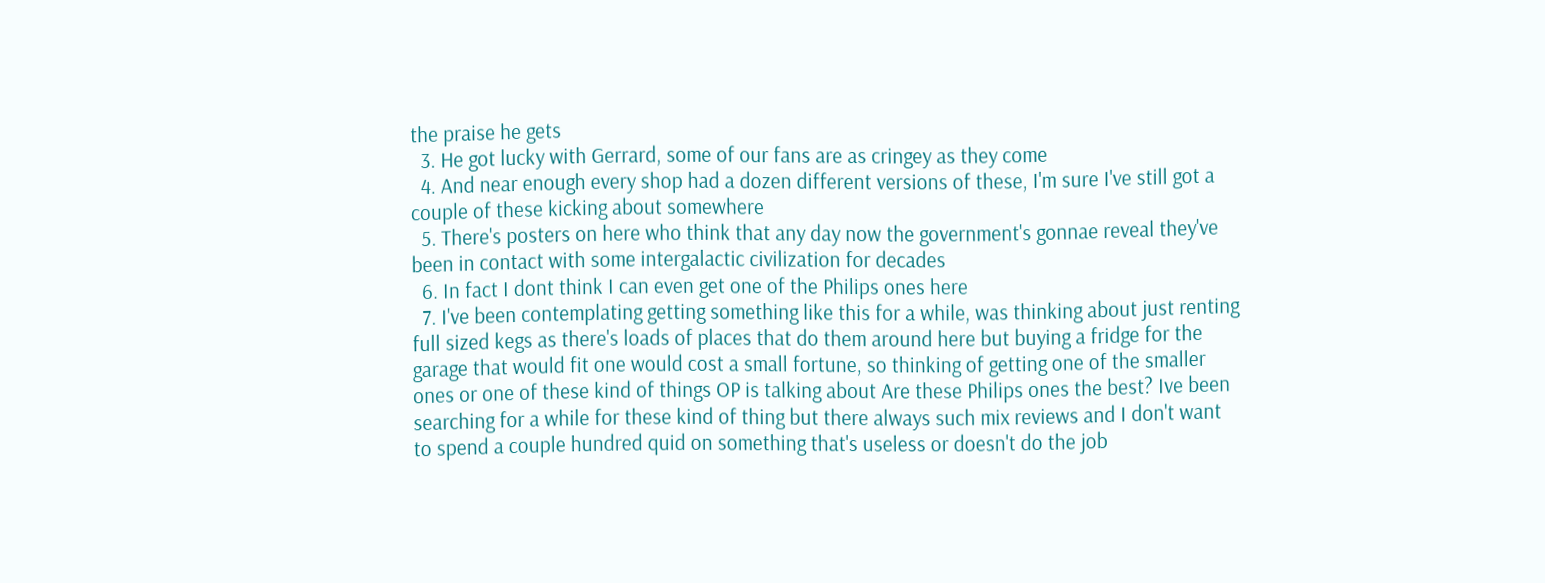the praise he gets
  3. He got lucky with Gerrard, some of our fans are as cringey as they come
  4. And near enough every shop had a dozen different versions of these, I'm sure I've still got a couple of these kicking about somewhere
  5. There's posters on here who think that any day now the government's gonnae reveal they've been in contact with some intergalactic civilization for decades
  6. In fact I dont think I can even get one of the Philips ones here
  7. I've been contemplating getting something like this for a while, was thinking about just renting full sized kegs as there's loads of places that do them around here but buying a fridge for the garage that would fit one would cost a small fortune, so thinking of getting one of the smaller ones or one of these kind of things OP is talking about Are these Philips ones the best? Ive been searching for a while for these kind of thing but there always such mix reviews and I don't want to spend a couple hundred quid on something that's useless or doesn't do the job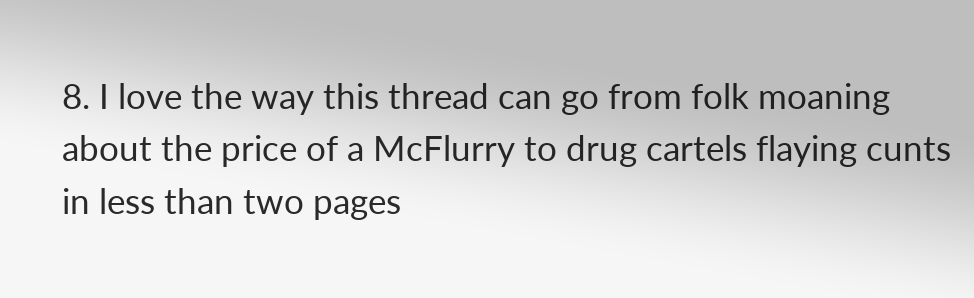8. I love the way this thread can go from folk moaning about the price of a McFlurry to drug cartels flaying cunts in less than two pages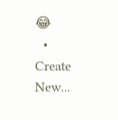😂
  • Create New...